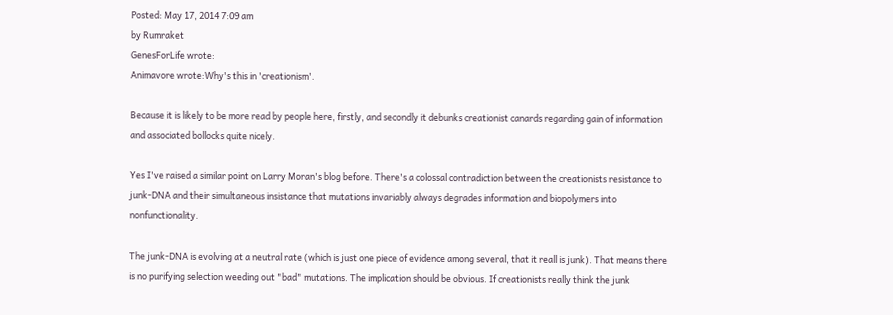Posted: May 17, 2014 7:09 am
by Rumraket
GenesForLife wrote:
Animavore wrote:Why's this in 'creationism'.

Because it is likely to be more read by people here, firstly, and secondly it debunks creationist canards regarding gain of information and associated bollocks quite nicely.

Yes I've raised a similar point on Larry Moran's blog before. There's a colossal contradiction between the creationists resistance to junk-DNA and their simultaneous insistance that mutations invariably always degrades information and biopolymers into nonfunctionality.

The junk-DNA is evolving at a neutral rate (which is just one piece of evidence among several, that it reall is junk). That means there is no purifying selection weeding out "bad" mutations. The implication should be obvious. If creationists really think the junk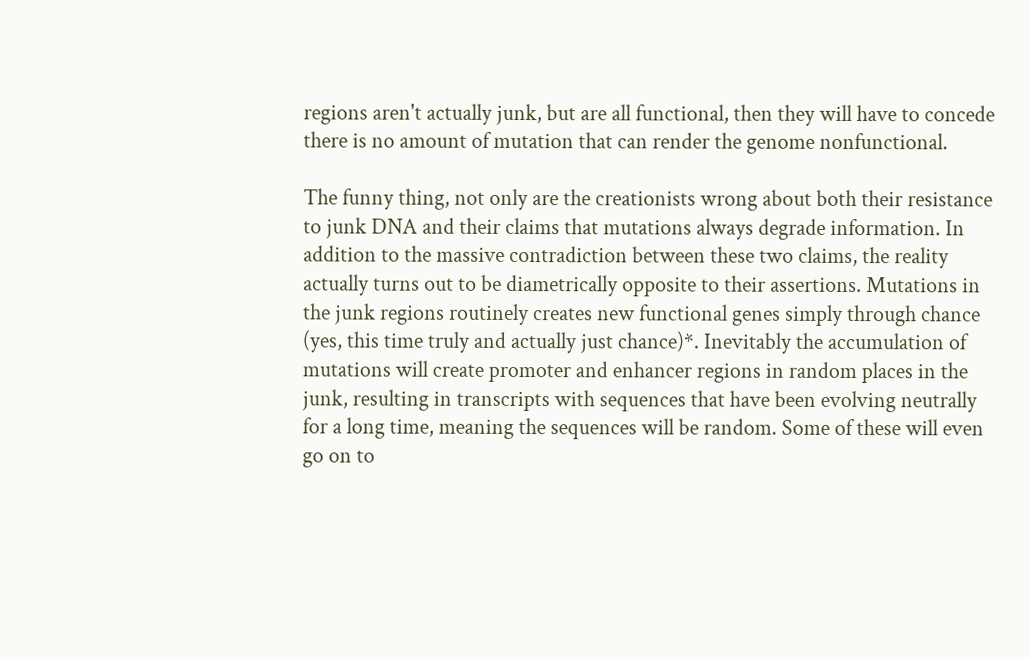regions aren't actually junk, but are all functional, then they will have to concede there is no amount of mutation that can render the genome nonfunctional.

The funny thing, not only are the creationists wrong about both their resistance to junk DNA and their claims that mutations always degrade information. In addition to the massive contradiction between these two claims, the reality actually turns out to be diametrically opposite to their assertions. Mutations in the junk regions routinely creates new functional genes simply through chance (yes, this time truly and actually just chance)*. Inevitably the accumulation of mutations will create promoter and enhancer regions in random places in the junk, resulting in transcripts with sequences that have been evolving neutrally for a long time, meaning the sequences will be random. Some of these will even go on to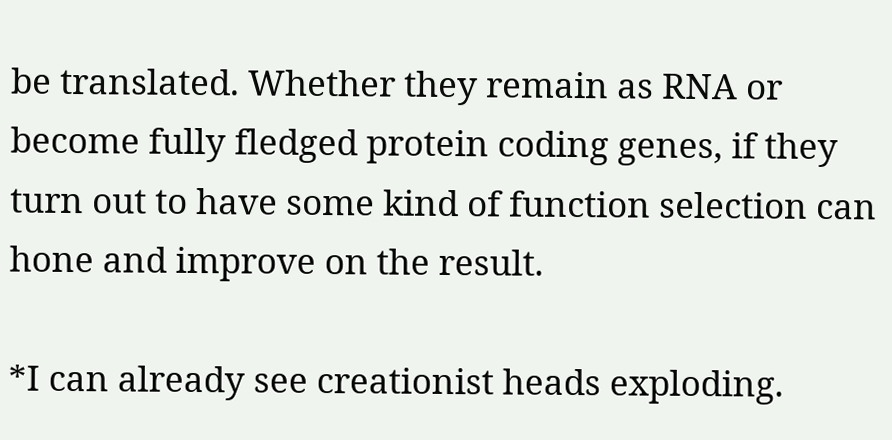be translated. Whether they remain as RNA or become fully fledged protein coding genes, if they turn out to have some kind of function selection can hone and improve on the result.

*I can already see creationist heads exploding.